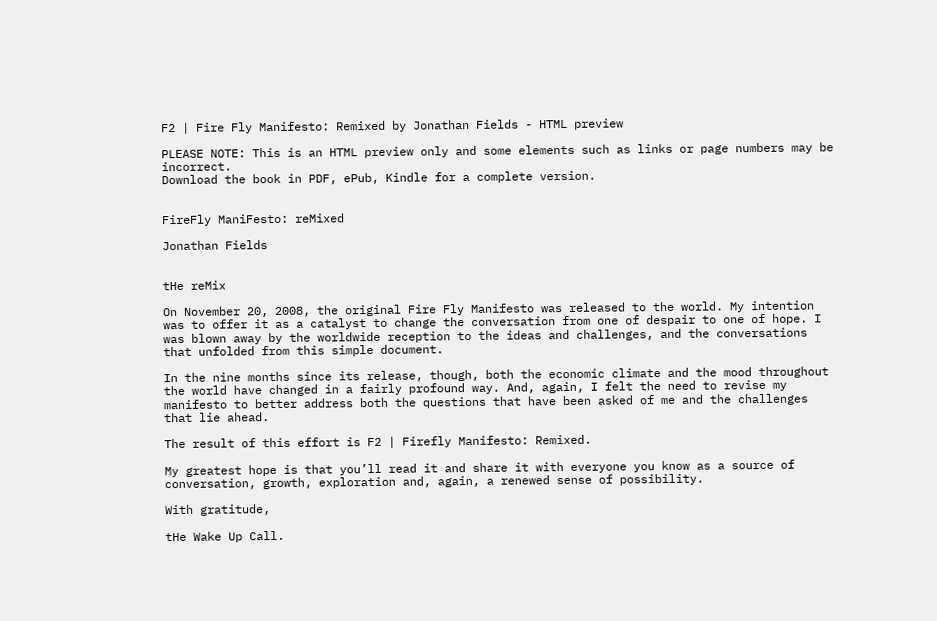F2 | Fire Fly Manifesto: Remixed by Jonathan Fields - HTML preview

PLEASE NOTE: This is an HTML preview only and some elements such as links or page numbers may be incorrect.
Download the book in PDF, ePub, Kindle for a complete version.


FireFly ManiFesto: reMixed

Jonathan Fields


tHe reMix

On November 20, 2008, the original Fire Fly Manifesto was released to the world. My intention was to offer it as a catalyst to change the conversation from one of despair to one of hope. I was blown away by the worldwide reception to the ideas and challenges, and the conversations that unfolded from this simple document.

In the nine months since its release, though, both the economic climate and the mood throughout the world have changed in a fairly profound way. And, again, I felt the need to revise my manifesto to better address both the questions that have been asked of me and the challenges that lie ahead.

The result of this effort is F2 | Firefly Manifesto: Remixed.

My greatest hope is that you’ll read it and share it with everyone you know as a source of conversation, growth, exploration and, again, a renewed sense of possibility.

With gratitude,

tHe Wake Up Call.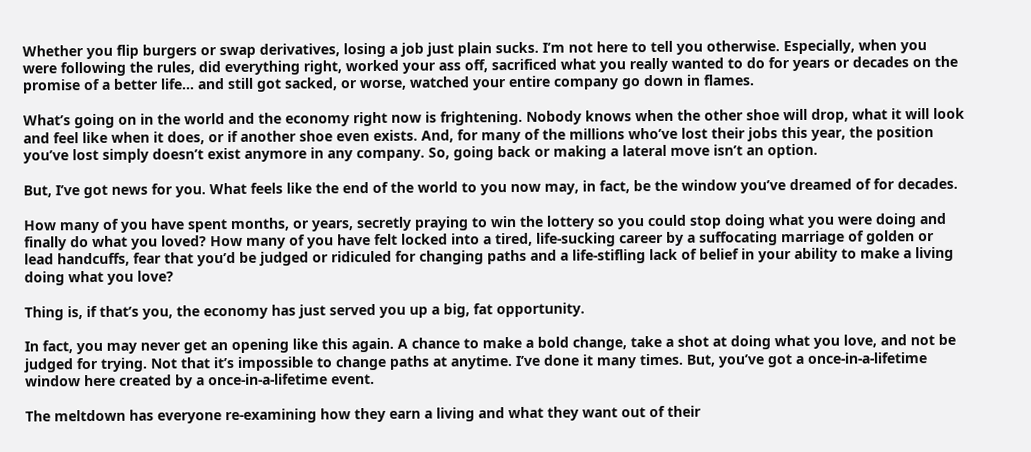Whether you flip burgers or swap derivatives, losing a job just plain sucks. I’m not here to tell you otherwise. Especially, when you were following the rules, did everything right, worked your ass off, sacrificed what you really wanted to do for years or decades on the promise of a better life… and still got sacked, or worse, watched your entire company go down in flames.

What’s going on in the world and the economy right now is frightening. Nobody knows when the other shoe will drop, what it will look and feel like when it does, or if another shoe even exists. And, for many of the millions who’ve lost their jobs this year, the position you’ve lost simply doesn’t exist anymore in any company. So, going back or making a lateral move isn’t an option.

But, I’ve got news for you. What feels like the end of the world to you now may, in fact, be the window you’ve dreamed of for decades.

How many of you have spent months, or years, secretly praying to win the lottery so you could stop doing what you were doing and finally do what you loved? How many of you have felt locked into a tired, life-sucking career by a suffocating marriage of golden or lead handcuffs, fear that you’d be judged or ridiculed for changing paths and a life-stifling lack of belief in your ability to make a living doing what you love?

Thing is, if that’s you, the economy has just served you up a big, fat opportunity.

In fact, you may never get an opening like this again. A chance to make a bold change, take a shot at doing what you love, and not be judged for trying. Not that it’s impossible to change paths at anytime. I’ve done it many times. But, you’ve got a once-in-a-lifetime window here created by a once-in-a-lifetime event.

The meltdown has everyone re-examining how they earn a living and what they want out of their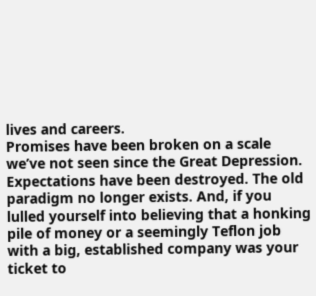lives and careers.
Promises have been broken on a scale we’ve not seen since the Great Depression. Expectations have been destroyed. The old paradigm no longer exists. And, if you lulled yourself into believing that a honking pile of money or a seemingly Teflon job with a big, established company was your ticket to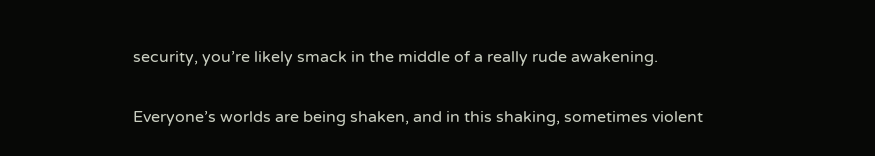security, you’re likely smack in the middle of a really rude awakening.

Everyone’s worlds are being shaken, and in this shaking, sometimes violent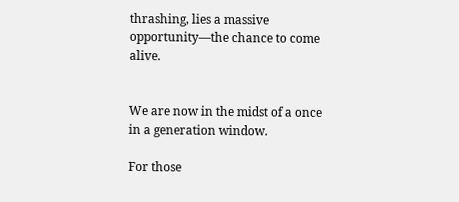thrashing, lies a massive opportunity—the chance to come alive.


We are now in the midst of a once in a generation window.

For those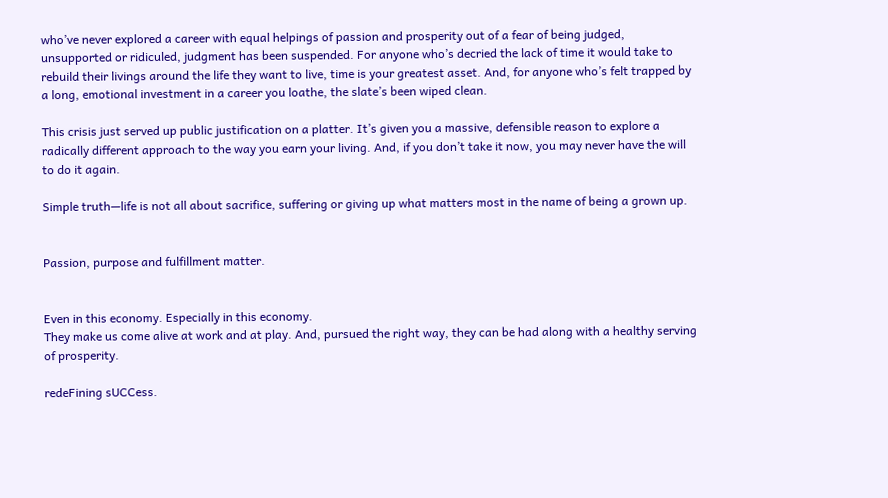who’ve never explored a career with equal helpings of passion and prosperity out of a fear of being judged, unsupported or ridiculed, judgment has been suspended. For anyone who’s decried the lack of time it would take to rebuild their livings around the life they want to live, time is your greatest asset. And, for anyone who’s felt trapped by a long, emotional investment in a career you loathe, the slate’s been wiped clean.

This crisis just served up public justification on a platter. It’s given you a massive, defensible reason to explore a radically different approach to the way you earn your living. And, if you don’t take it now, you may never have the will to do it again.

Simple truth—life is not all about sacrifice, suffering or giving up what matters most in the name of being a grown up.


Passion, purpose and fulfillment matter.


Even in this economy. Especially in this economy.
They make us come alive at work and at play. And, pursued the right way, they can be had along with a healthy serving of prosperity.

redeFining sUCCess.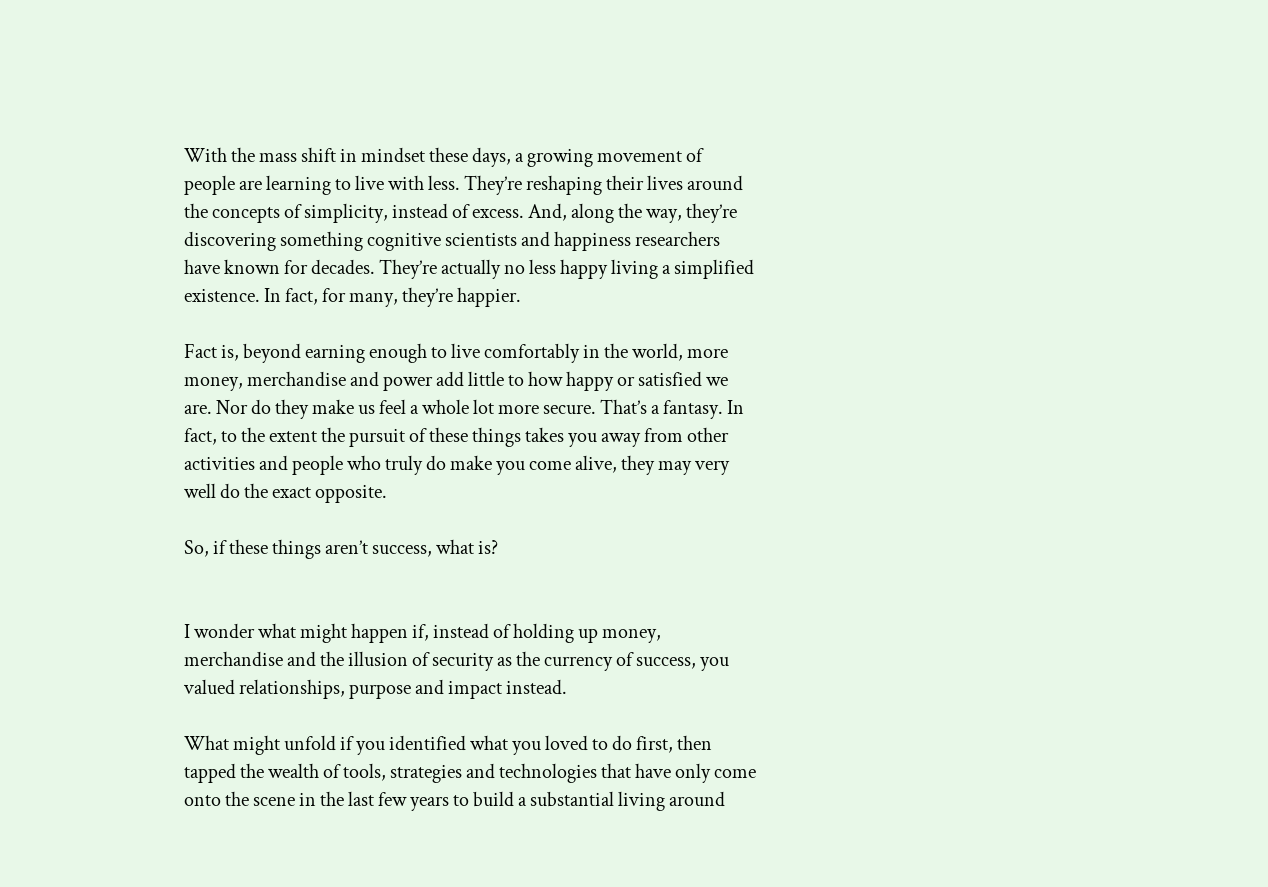With the mass shift in mindset these days, a growing movement of people are learning to live with less. They’re reshaping their lives around the concepts of simplicity, instead of excess. And, along the way, they’re discovering something cognitive scientists and happiness researchers have known for decades. They’re actually no less happy living a simplified existence. In fact, for many, they’re happier.

Fact is, beyond earning enough to live comfortably in the world, more money, merchandise and power add little to how happy or satisfied we are. Nor do they make us feel a whole lot more secure. That’s a fantasy. In fact, to the extent the pursuit of these things takes you away from other activities and people who truly do make you come alive, they may very well do the exact opposite.

So, if these things aren’t success, what is?


I wonder what might happen if, instead of holding up money, merchandise and the illusion of security as the currency of success, you valued relationships, purpose and impact instead.

What might unfold if you identified what you loved to do first, then tapped the wealth of tools, strategies and technologies that have only come onto the scene in the last few years to build a substantial living around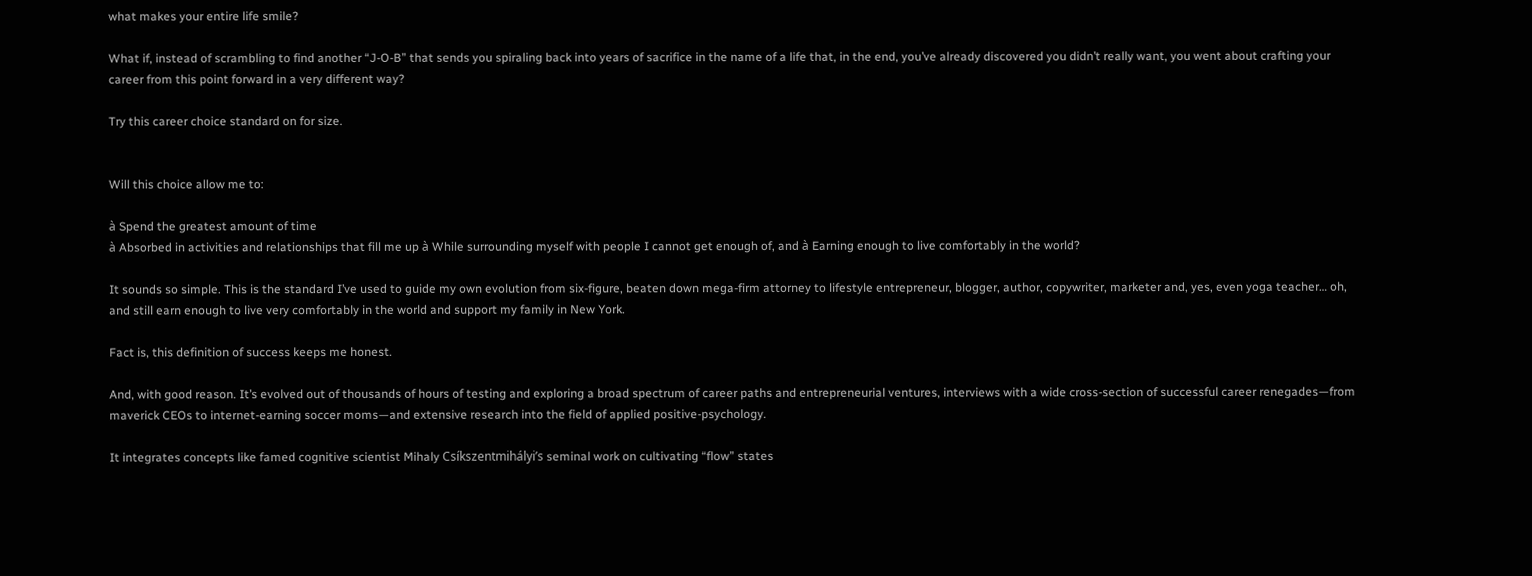what makes your entire life smile?

What if, instead of scrambling to find another “J-O-B” that sends you spiraling back into years of sacrifice in the name of a life that, in the end, you’ve already discovered you didn’t really want, you went about crafting your career from this point forward in a very different way?

Try this career choice standard on for size.


Will this choice allow me to:

à Spend the greatest amount of time
à Absorbed in activities and relationships that fill me up à While surrounding myself with people I cannot get enough of, and à Earning enough to live comfortably in the world?

It sounds so simple. This is the standard I’ve used to guide my own evolution from six-figure, beaten down mega-firm attorney to lifestyle entrepreneur, blogger, author, copywriter, marketer and, yes, even yoga teacher… oh, and still earn enough to live very comfortably in the world and support my family in New York.

Fact is, this definition of success keeps me honest.

And, with good reason. It’s evolved out of thousands of hours of testing and exploring a broad spectrum of career paths and entrepreneurial ventures, interviews with a wide cross-section of successful career renegades—from maverick CEOs to internet-earning soccer moms—and extensive research into the field of applied positive-psychology.

It integrates concepts like famed cognitive scientist Mihaly Csíkszentmihályi’s seminal work on cultivating “flow” states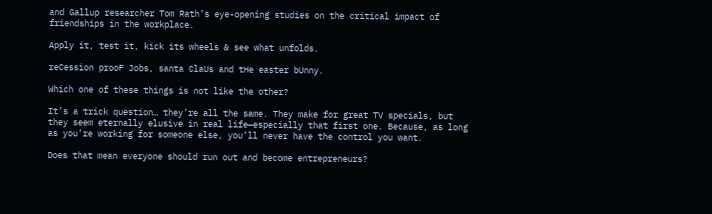and Gallup researcher Tom Rath’s eye-opening studies on the critical impact of friendships in the workplace.

Apply it, test it, kick its wheels & see what unfolds.

reCession prooF Jobs, santa ClaUs and tHe easter bUnny.

Which one of these things is not like the other?

It’s a trick question… they’re all the same. They make for great TV specials, but they seem eternally elusive in real life—especially that first one. Because, as long as you’re working for someone else, you’ll never have the control you want.

Does that mean everyone should run out and become entrepreneurs?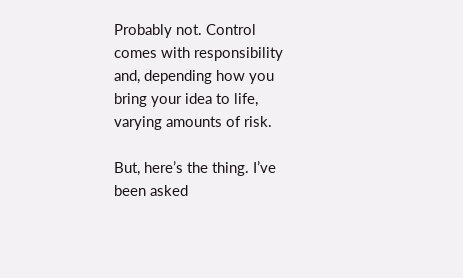Probably not. Control comes with responsibility and, depending how you bring your idea to life, varying amounts of risk.

But, here’s the thing. I’ve been asked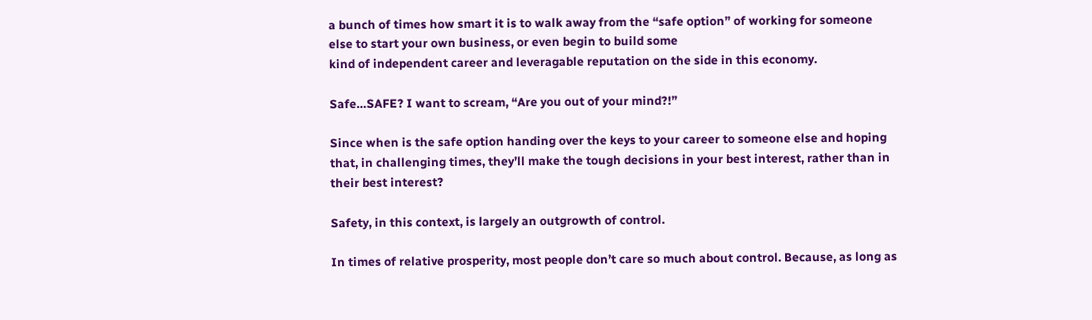a bunch of times how smart it is to walk away from the “safe option” of working for someone else to start your own business, or even begin to build some
kind of independent career and leveragable reputation on the side in this economy.

Safe…SAFE? I want to scream, “Are you out of your mind?!”

Since when is the safe option handing over the keys to your career to someone else and hoping that, in challenging times, they’ll make the tough decisions in your best interest, rather than in their best interest?

Safety, in this context, is largely an outgrowth of control.

In times of relative prosperity, most people don’t care so much about control. Because, as long as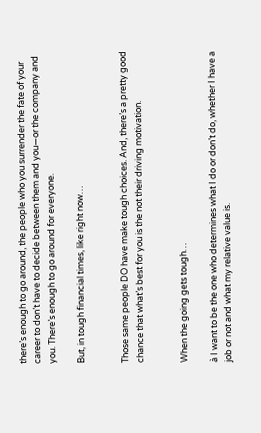there’s enough to go around, the people who you surrender the fate of your career to don’t have to decide between them and you—or the company and you. There’s enough to go around for everyone.

But, in tough financial times, like right now…


Those same people DO have make tough choices. And, there’s a pretty good chance that what’s best for you is the not their driving motivation.


When the going gets tough…

à I want to be the one who determines what I do or don’t do, whether I have a job or not and what my relative value is.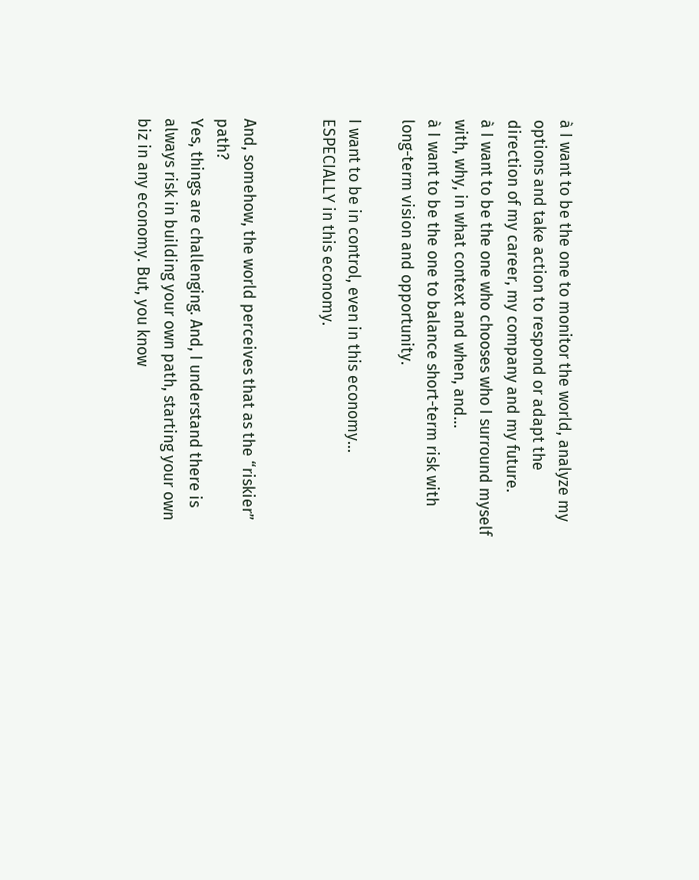à I want to be the one to monitor the world, analyze my options and take action to respond or adapt the direction of my career, my company and my future.
à I want to be the one who chooses who I surround myself with, why, in what context and when, and…
à I want to be the one to balance short-term risk with long-term vision and opportunity.

I want to be in control, even in this economy… ESPECIALLY in this economy.


And, somehow, the world perceives that as the “riskier” path?
Yes, things are challenging. And, I understand there is always risk in building your own path, starting your own biz in any economy. But, you know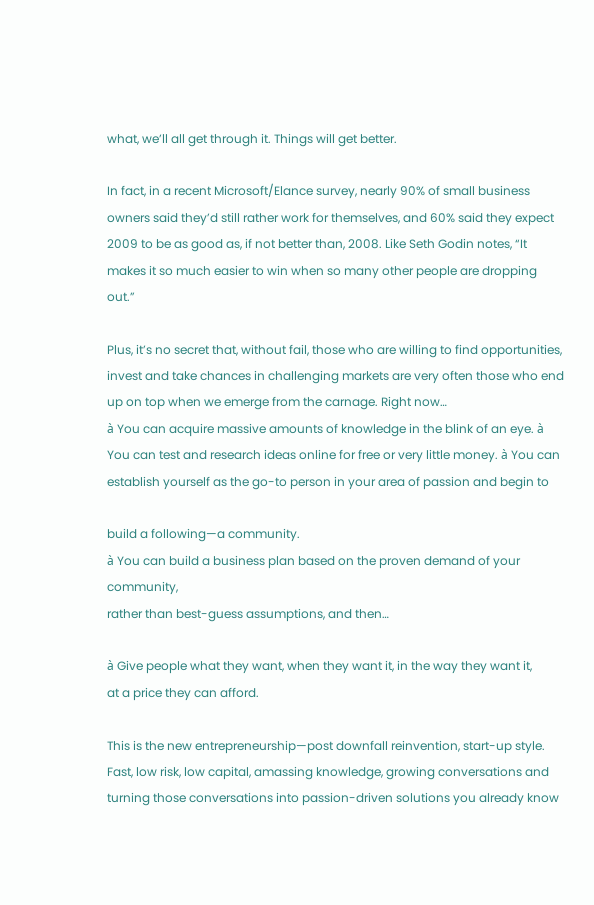what, we’ll all get through it. Things will get better.

In fact, in a recent Microsoft/Elance survey, nearly 90% of small business owners said they’d still rather work for themselves, and 60% said they expect 2009 to be as good as, if not better than, 2008. Like Seth Godin notes, “It makes it so much easier to win when so many other people are dropping out.”

Plus, it’s no secret that, without fail, those who are willing to find opportunities, invest and take chances in challenging markets are very often those who end up on top when we emerge from the carnage. Right now…
à You can acquire massive amounts of knowledge in the blink of an eye. à You can test and research ideas online for free or very little money. à You can establish yourself as the go-to person in your area of passion and begin to

build a following—a community.
à You can build a business plan based on the proven demand of your community,
rather than best-guess assumptions, and then…

à Give people what they want, when they want it, in the way they want it,
at a price they can afford.

This is the new entrepreneurship—post downfall reinvention, start-up style. Fast, low risk, low capital, amassing knowledge, growing conversations and turning those conversations into passion-driven solutions you already know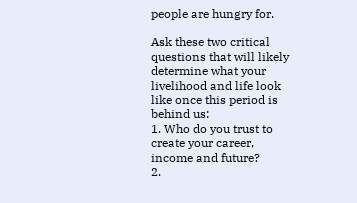people are hungry for.

Ask these two critical questions that will likely determine what your livelihood and life look like once this period is behind us:
1. Who do you trust to create your career, income and future?
2.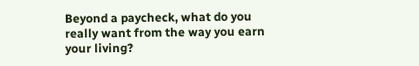Beyond a paycheck, what do you really want from the way you earn your living?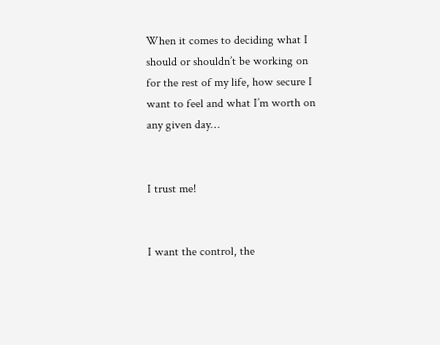When it comes to deciding what I should or shouldn’t be working on for the rest of my life, how secure I want to feel and what I’m worth on any given day…


I trust me!


I want the control, the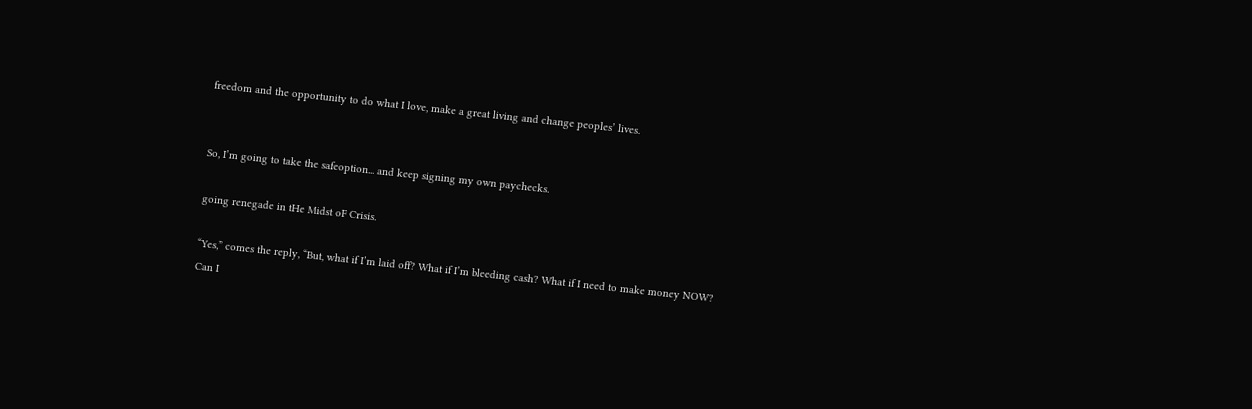freedom and the opportunity to do what I love, make a great living and change peoples’ lives.


So, I’m going to take the safeoption... and keep signing my own paychecks.

going renegade in tHe Midst oF Crisis.

“Yes,” comes the reply, “But, what if I’m laid off? What if I’m bleeding cash? What if I need to make money NOW? Can I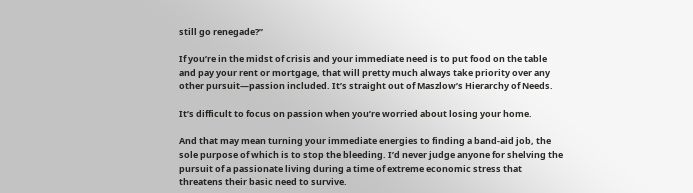still go renegade?”

If you’re in the midst of crisis and your immediate need is to put food on the table and pay your rent or mortgage, that will pretty much always take priority over any other pursuit—passion included. It’s straight out of Maszlow’s Hierarchy of Needs.

It’s difficult to focus on passion when you’re worried about losing your home.

And that may mean turning your immediate energies to finding a band-aid job, the sole purpose of which is to stop the bleeding. I’d never judge anyone for shelving the pursuit of a passionate living during a time of extreme economic stress that threatens their basic need to survive.